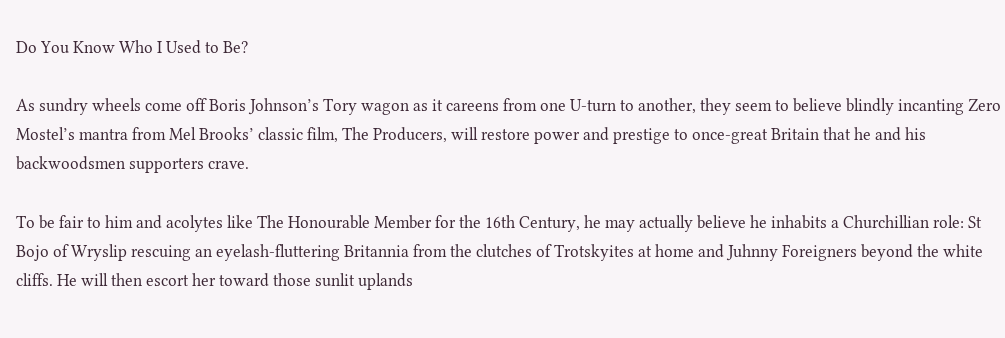Do You Know Who I Used to Be?

As sundry wheels come off Boris Johnson’s Tory wagon as it careens from one U-turn to another, they seem to believe blindly incanting Zero Mostel’s mantra from Mel Brooks’ classic film, The Producers, will restore power and prestige to once-great Britain that he and his backwoodsmen supporters crave.

To be fair to him and acolytes like The Honourable Member for the 16th Century, he may actually believe he inhabits a Churchillian role: St Bojo of Wryslip rescuing an eyelash-fluttering Britannia from the clutches of Trotskyites at home and Juhnny Foreigners beyond the white cliffs. He will then escort her toward those sunlit uplands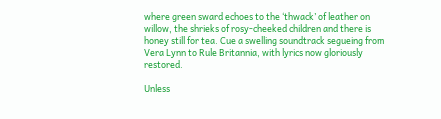where green sward echoes to the ‘thwack’ of leather on willow, the shrieks of rosy-cheeked children and there is honey still for tea. Cue a swelling soundtrack segueing from Vera Lynn to Rule Britannia, with lyrics now gloriously restored.

Unless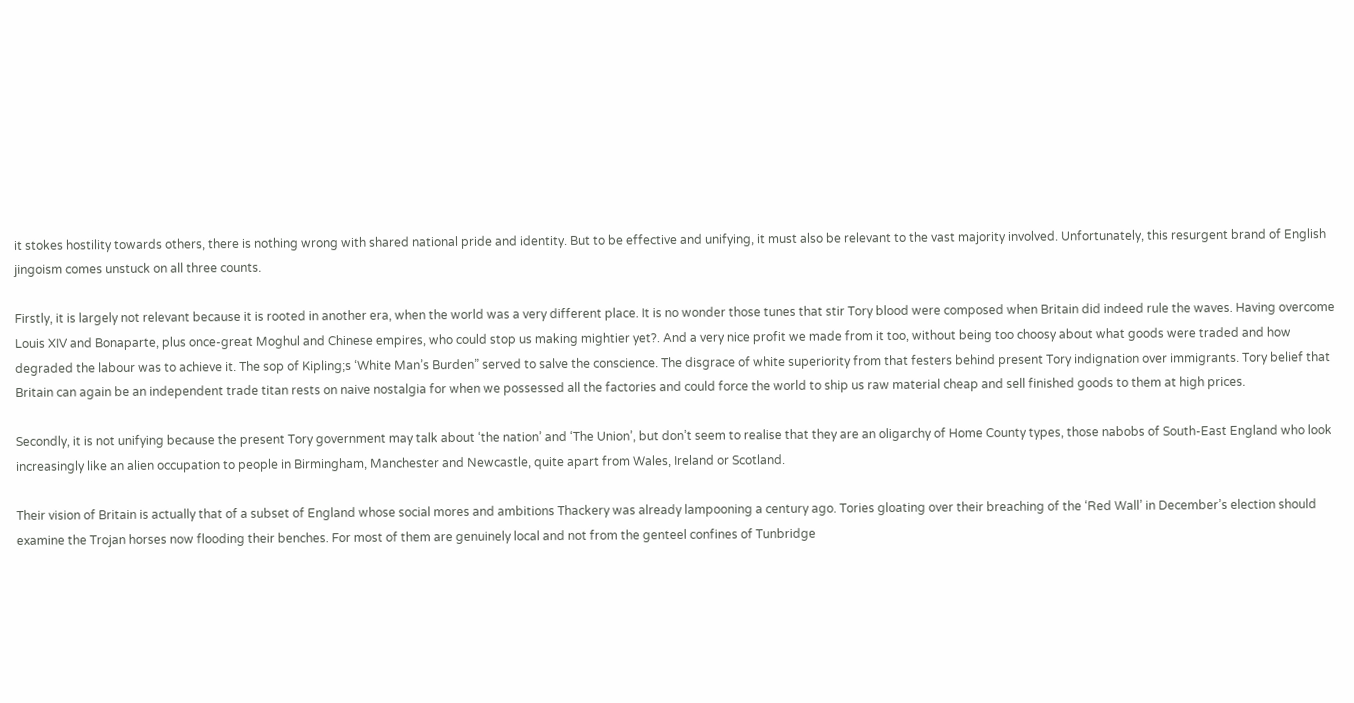it stokes hostility towards others, there is nothing wrong with shared national pride and identity. But to be effective and unifying, it must also be relevant to the vast majority involved. Unfortunately, this resurgent brand of English jingoism comes unstuck on all three counts.

Firstly, it is largely not relevant because it is rooted in another era, when the world was a very different place. It is no wonder those tunes that stir Tory blood were composed when Britain did indeed rule the waves. Having overcome Louis XIV and Bonaparte, plus once-great Moghul and Chinese empires, who could stop us making mightier yet?. And a very nice profit we made from it too, without being too choosy about what goods were traded and how degraded the labour was to achieve it. The sop of Kipling;s ‘White Man’s Burden” served to salve the conscience. The disgrace of white superiority from that festers behind present Tory indignation over immigrants. Tory belief that Britain can again be an independent trade titan rests on naive nostalgia for when we possessed all the factories and could force the world to ship us raw material cheap and sell finished goods to them at high prices.

Secondly, it is not unifying because the present Tory government may talk about ‘the nation’ and ‘The Union’, but don’t seem to realise that they are an oligarchy of Home County types, those nabobs of South-East England who look increasingly like an alien occupation to people in Birmingham, Manchester and Newcastle, quite apart from Wales, Ireland or Scotland.

Their vision of Britain is actually that of a subset of England whose social mores and ambitions Thackery was already lampooning a century ago. Tories gloating over their breaching of the ‘Red Wall’ in December’s election should examine the Trojan horses now flooding their benches. For most of them are genuinely local and not from the genteel confines of Tunbridge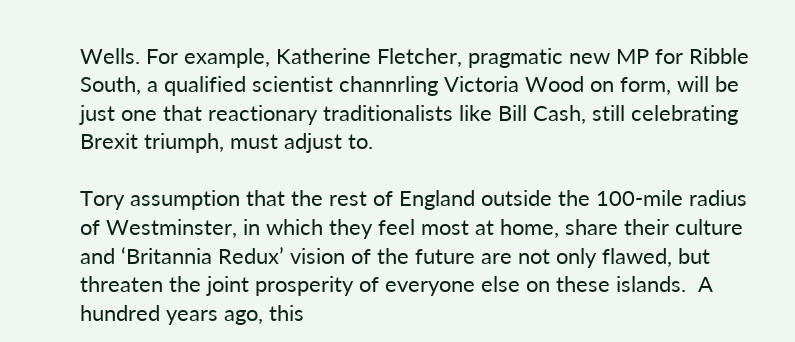Wells. For example, Katherine Fletcher, pragmatic new MP for Ribble South, a qualified scientist channrling Victoria Wood on form, will be just one that reactionary traditionalists like Bill Cash, still celebrating Brexit triumph, must adjust to.

Tory assumption that the rest of England outside the 100-mile radius of Westminster, in which they feel most at home, share their culture and ‘Britannia Redux’ vision of the future are not only flawed, but threaten the joint prosperity of everyone else on these islands.  A hundred years ago, this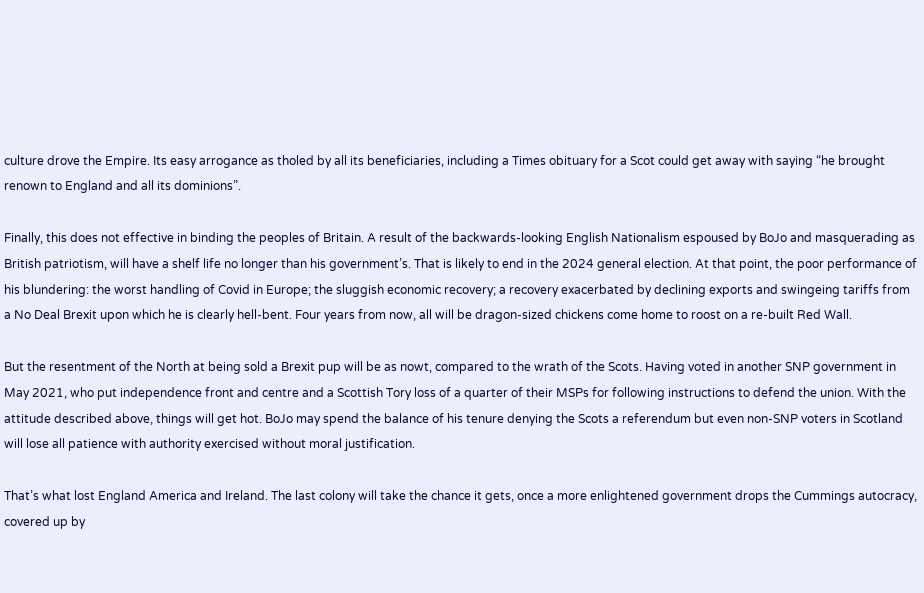culture drove the Empire. Its easy arrogance as tholed by all its beneficiaries, including a Times obituary for a Scot could get away with saying “he brought renown to England and all its dominions”.

Finally, this does not effective in binding the peoples of Britain. A result of the backwards-looking English Nationalism espoused by BoJo and masquerading as British patriotism, will have a shelf life no longer than his government’s. That is likely to end in the 2024 general election. At that point, the poor performance of his blundering: the worst handling of Covid in Europe; the sluggish economic recovery; a recovery exacerbated by declining exports and swingeing tariffs from a No Deal Brexit upon which he is clearly hell-bent. Four years from now, all will be dragon-sized chickens come home to roost on a re-built Red Wall.

But the resentment of the North at being sold a Brexit pup will be as nowt, compared to the wrath of the Scots. Having voted in another SNP government in May 2021, who put independence front and centre and a Scottish Tory loss of a quarter of their MSPs for following instructions to defend the union. With the attitude described above, things will get hot. BoJo may spend the balance of his tenure denying the Scots a referendum but even non-SNP voters in Scotland will lose all patience with authority exercised without moral justification.

That’s what lost England America and Ireland. The last colony will take the chance it gets, once a more enlightened government drops the Cummings autocracy, covered up by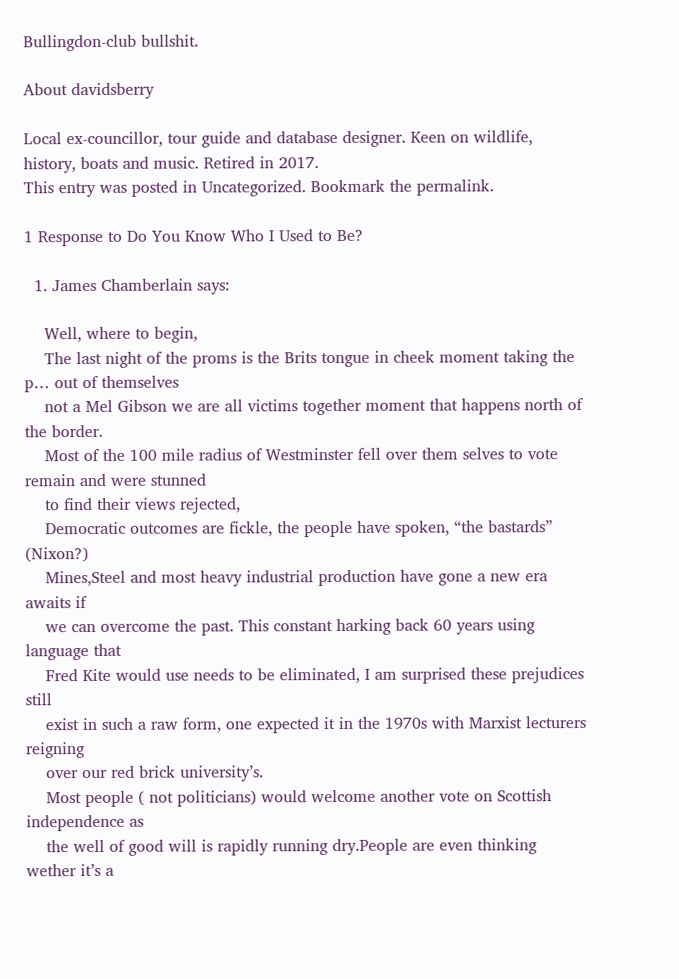Bullingdon-club bullshit.

About davidsberry

Local ex-councillor, tour guide and database designer. Keen on wildlife, history, boats and music. Retired in 2017.
This entry was posted in Uncategorized. Bookmark the permalink.

1 Response to Do You Know Who I Used to Be?

  1. James Chamberlain says:

    Well, where to begin,
    The last night of the proms is the Brits tongue in cheek moment taking the p… out of themselves
    not a Mel Gibson we are all victims together moment that happens north of the border.
    Most of the 100 mile radius of Westminster fell over them selves to vote remain and were stunned
    to find their views rejected,
    Democratic outcomes are fickle, the people have spoken, “the bastards” (Nixon?)
    Mines,Steel and most heavy industrial production have gone a new era awaits if
    we can overcome the past. This constant harking back 60 years using language that
    Fred Kite would use needs to be eliminated, I am surprised these prejudices still
    exist in such a raw form, one expected it in the 1970s with Marxist lecturers reigning
    over our red brick university’s.
    Most people ( not politicians) would welcome another vote on Scottish independence as
    the well of good will is rapidly running dry.People are even thinking wether it’s a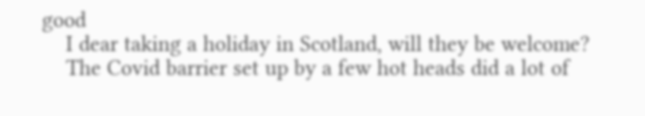good
    I dear taking a holiday in Scotland, will they be welcome?
    The Covid barrier set up by a few hot heads did a lot of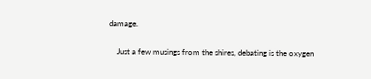damage.

    Just a few musings from the shires, debating is the oxygen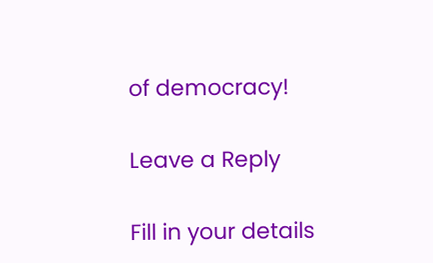of democracy!

Leave a Reply

Fill in your details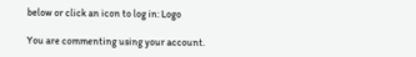below or click an icon to log in: Logo

You are commenting using your account.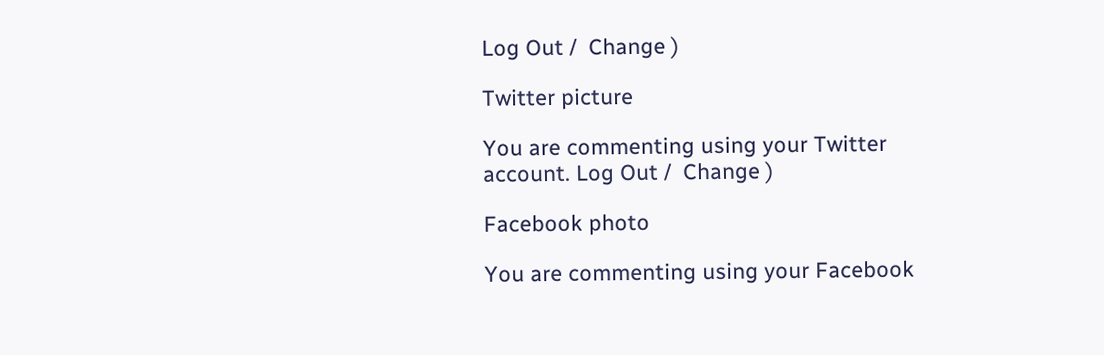Log Out /  Change )

Twitter picture

You are commenting using your Twitter account. Log Out /  Change )

Facebook photo

You are commenting using your Facebook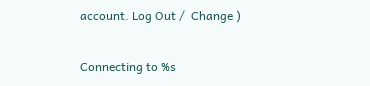account. Log Out /  Change )

Connecting to %s